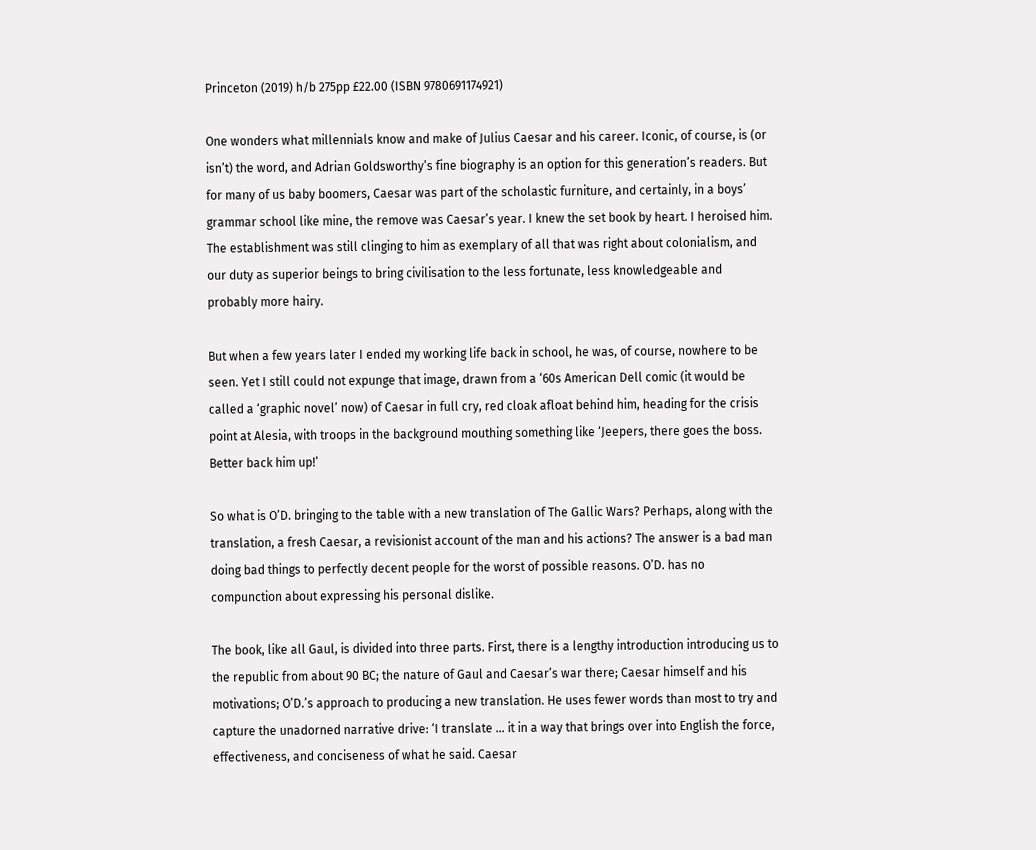Princeton (2019) h/b 275pp £22.00 (ISBN 9780691174921)

One wonders what millennials know and make of Julius Caesar and his career. Iconic, of course, is (or isn’t) the word, and Adrian Goldsworthy’s fine biography is an option for this generation’s readers. But for many of us baby boomers, Caesar was part of the scholastic furniture, and certainly, in a boys’ grammar school like mine, the remove was Caesar’s year. I knew the set book by heart. I heroised him. The establishment was still clinging to him as exemplary of all that was right about colonialism, and our duty as superior beings to bring civilisation to the less fortunate, less knowledgeable and probably more hairy.

But when a few years later I ended my working life back in school, he was, of course, nowhere to be seen. Yet I still could not expunge that image, drawn from a ‘60s American Dell comic (it would be called a ‘graphic novel’ now) of Caesar in full cry, red cloak afloat behind him, heading for the crisis point at Alesia, with troops in the background mouthing something like ‘Jeepers, there goes the boss. Better back him up!’

So what is O’D. bringing to the table with a new translation of The Gallic Wars? Perhaps, along with the translation, a fresh Caesar, a revisionist account of the man and his actions? The answer is a bad man doing bad things to perfectly decent people for the worst of possible reasons. O’D. has no compunction about expressing his personal dislike.

The book, like all Gaul, is divided into three parts. First, there is a lengthy introduction introducing us to the republic from about 90 BC; the nature of Gaul and Caesar’s war there; Caesar himself and his motivations; O’D.’s approach to producing a new translation. He uses fewer words than most to try and capture the unadorned narrative drive: ‘I translate … it in a way that brings over into English the force, effectiveness, and conciseness of what he said. Caesar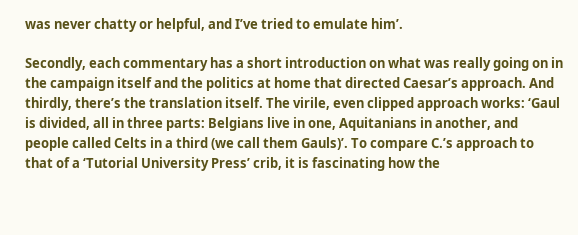was never chatty or helpful, and I’ve tried to emulate him’.

Secondly, each commentary has a short introduction on what was really going on in the campaign itself and the politics at home that directed Caesar’s approach. And thirdly, there’s the translation itself. The virile, even clipped approach works: ‘Gaul is divided, all in three parts: Belgians live in one, Aquitanians in another, and people called Celts in a third (we call them Gauls)’. To compare C.’s approach to that of a ‘Tutorial University Press’ crib, it is fascinating how the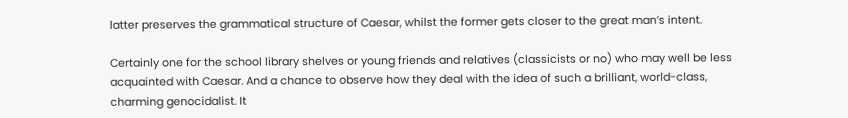latter preserves the grammatical structure of Caesar, whilst the former gets closer to the great man’s intent.

Certainly one for the school library shelves or young friends and relatives (classicists or no) who may well be less acquainted with Caesar. And a chance to observe how they deal with the idea of such a brilliant, world-class, charming genocidalist. It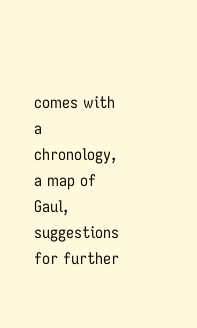comes with a chronology, a map of Gaul, suggestions for further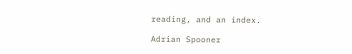reading, and an index.

Adrian Spooner